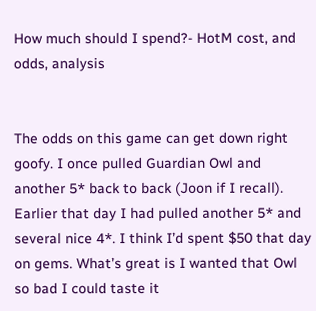How much should I spend?- HotM cost, and odds, analysis


The odds on this game can get down right goofy. I once pulled Guardian Owl and another 5* back to back (Joon if I recall). Earlier that day I had pulled another 5* and several nice 4*. I think I’d spent $50 that day on gems. What’s great is I wanted that Owl so bad I could taste it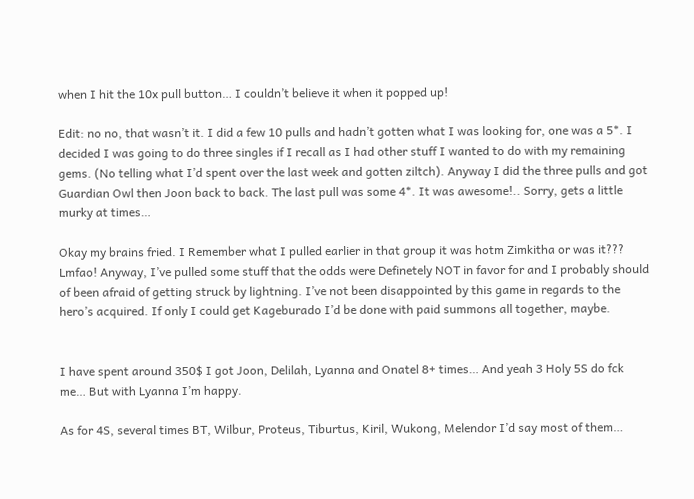when I hit the 10x pull button… I couldn’t believe it when it popped up!

Edit: no no, that wasn’t it. I did a few 10 pulls and hadn’t gotten what I was looking for, one was a 5*. I decided I was going to do three singles if I recall as I had other stuff I wanted to do with my remaining gems. (No telling what I’d spent over the last week and gotten ziltch). Anyway I did the three pulls and got Guardian Owl then Joon back to back. The last pull was some 4*. It was awesome!.. Sorry, gets a little murky at times…

Okay my brains fried. I Remember what I pulled earlier in that group it was hotm Zimkitha or was it??? Lmfao! Anyway, I’ve pulled some stuff that the odds were Definetely NOT in favor for and I probably should of been afraid of getting struck by lightning. I’ve not been disappointed by this game in regards to the hero’s acquired. If only I could get Kageburado I’d be done with paid summons all together, maybe.


I have spent around 350$ I got Joon, Delilah, Lyanna and Onatel 8+ times… And yeah 3 Holy 5S do fck me… But with Lyanna I’m happy.

As for 4S, several times BT, Wilbur, Proteus, Tiburtus, Kiril, Wukong, Melendor I’d say most of them…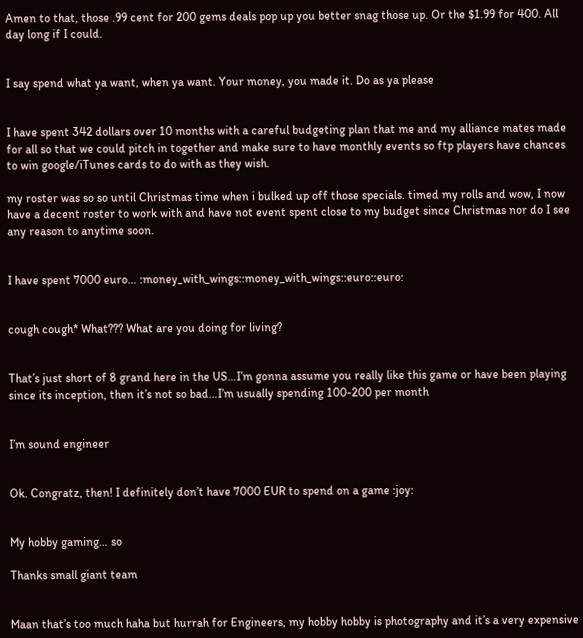Amen to that, those .99 cent for 200 gems deals pop up you better snag those up. Or the $1.99 for 400. All day long if I could.


I say spend what ya want, when ya want. Your money, you made it. Do as ya please


I have spent 342 dollars over 10 months with a careful budgeting plan that me and my alliance mates made for all so that we could pitch in together and make sure to have monthly events so ftp players have chances to win google/iTunes cards to do with as they wish.

my roster was so so until Christmas time when i bulked up off those specials. timed my rolls and wow, I now have a decent roster to work with and have not event spent close to my budget since Christmas nor do I see any reason to anytime soon.


I have spent 7000 euro… :money_with_wings::money_with_wings::euro::euro:


cough cough* What??? What are you doing for living?


That’s just short of 8 grand here in the US…I’m gonna assume you really like this game or have been playing since its inception, then it’s not so bad…I’m usually spending 100-200 per month


I’m sound engineer


Ok. Congratz, then! I definitely don’t have 7000 EUR to spend on a game :joy:


My hobby gaming… so

Thanks small giant team


Maan that’s too much haha but hurrah for Engineers, my hobby hobby is photography and it’s a very expensive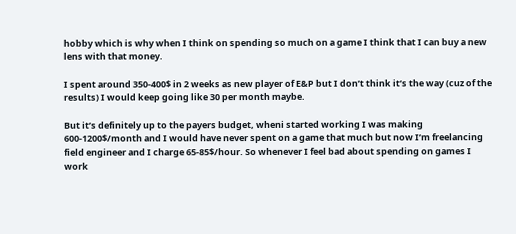hobby which is why when I think on spending so much on a game I think that I can buy a new lens with that money.

I spent around 350-400$ in 2 weeks as new player of E&P but I don’t think it’s the way (cuz of the results) I would keep going like 30 per month maybe.

But it’s definitely up to the payers budget, wheni started working I was making 600-1200$/month and I would have never spent on a game that much but now I’m freelancing field engineer and I charge 65-85$/hour. So whenever I feel bad about spending on games I work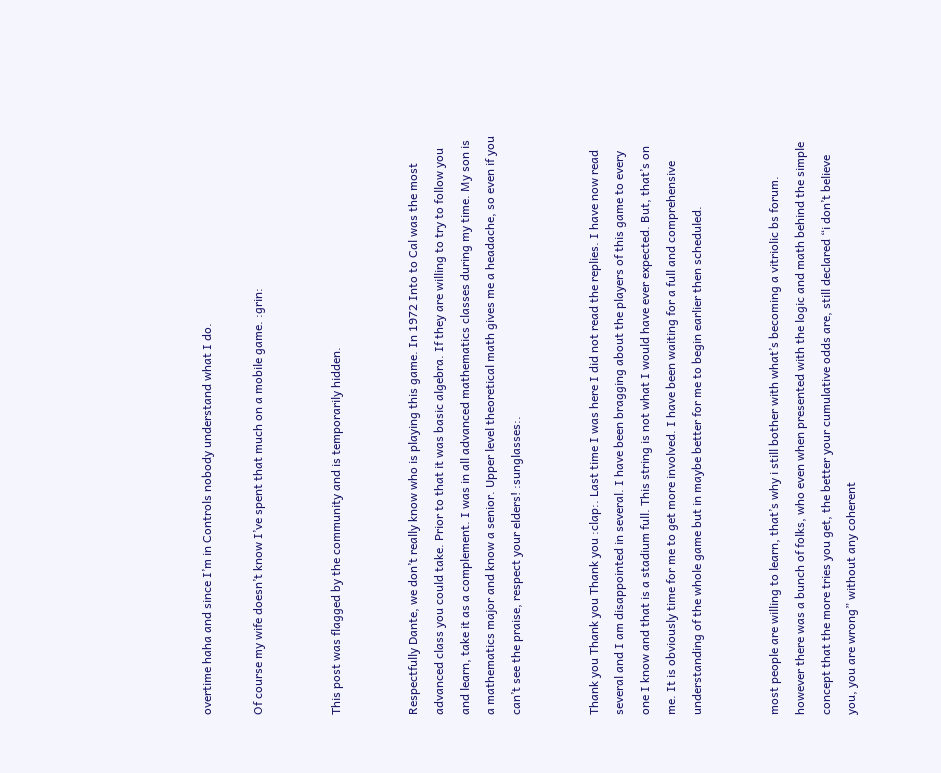overtime haha and since I’m in Controls nobody understand what I do.

Of course my wife doesn’t know I’ve spent that much on a mobile game. :grin:


This post was flagged by the community and is temporarily hidden.


Respectfully Dante, we don’t really know who is playing this game. In 1972 Into to Cal was the most advanced class you could take. Prior to that it was basic algebra. If they are willing to try to follow you and learn, take it as a complement. I was in all advanced mathematics classes during my time. My son is a mathematics major and know a senior. Upper level theoretical math gives me a headache, so even if you can’t see the praise, respect your elders! :sunglasses:.


Thank you Thank you Thank you :clap:. Last time I was here I did not read the replies. I have now read several and I am disappointed in several. I have been bragging about the players of this game to every one I know and that is a stadium full. This string is not what I would have ever expected. But, that’s on me. It is obviously time for me to get more involved. I have been waiting for a full and comprehensive understanding of the whole game but in maybe better for me to begin earlier then scheduled.


most people are willing to learn, that’s why i still bother with what’s becoming a vitriolic bs forum. however there was a bunch of folks, who even when presented with the logic and math behind the simple concept that the more tries you get, the better your cumulative odds are, still declared “i don’t believe you, you are wrong” without any coherent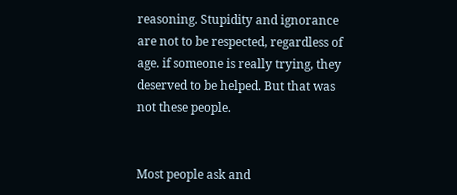reasoning. Stupidity and ignorance are not to be respected, regardless of age. if someone is really trying, they deserved to be helped. But that was not these people.


Most people ask and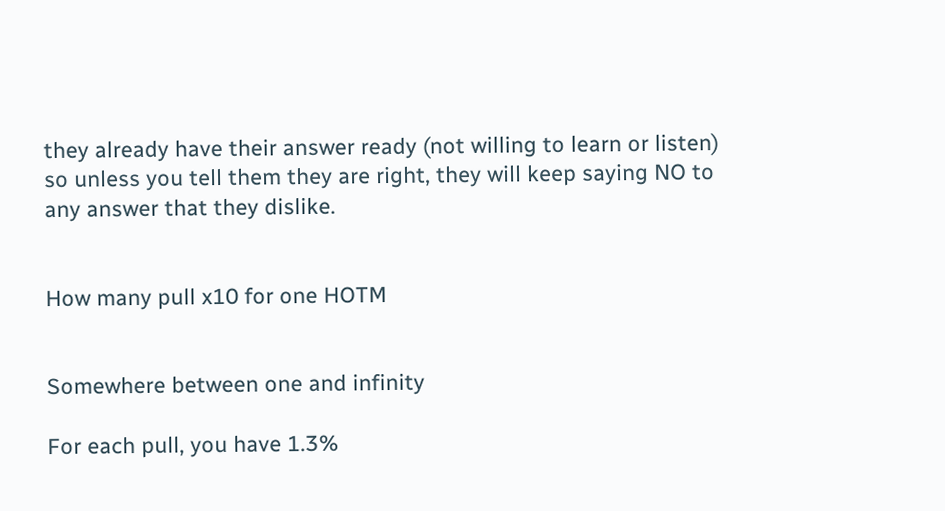they already have their answer ready (not willing to learn or listen) so unless you tell them they are right, they will keep saying NO to any answer that they dislike.


How many pull x10 for one HOTM


Somewhere between one and infinity

For each pull, you have 1.3%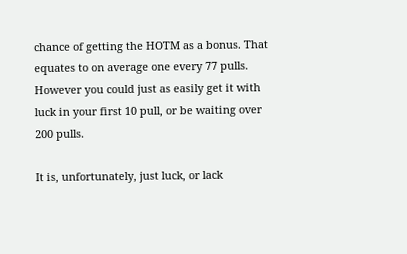chance of getting the HOTM as a bonus. That equates to on average one every 77 pulls. However you could just as easily get it with luck in your first 10 pull, or be waiting over 200 pulls.

It is, unfortunately, just luck, or lack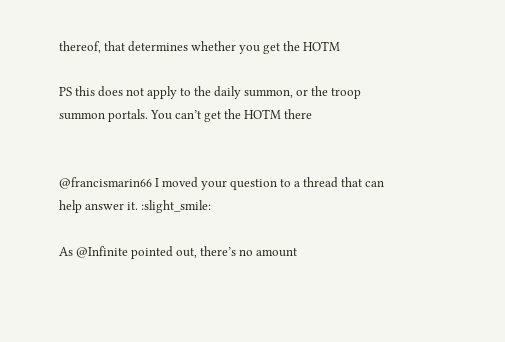thereof, that determines whether you get the HOTM

PS this does not apply to the daily summon, or the troop summon portals. You can’t get the HOTM there


@francismarin66 I moved your question to a thread that can help answer it. :slight_smile:

As @Infinite pointed out, there’s no amount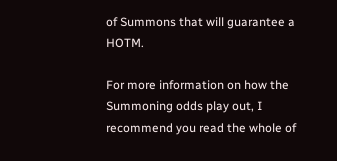of Summons that will guarantee a HOTM.

For more information on how the Summoning odds play out, I recommend you read the whole of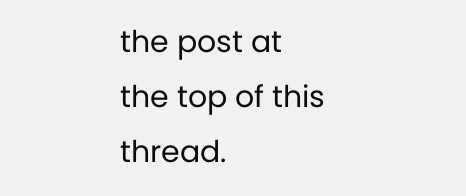the post at the top of this thread.